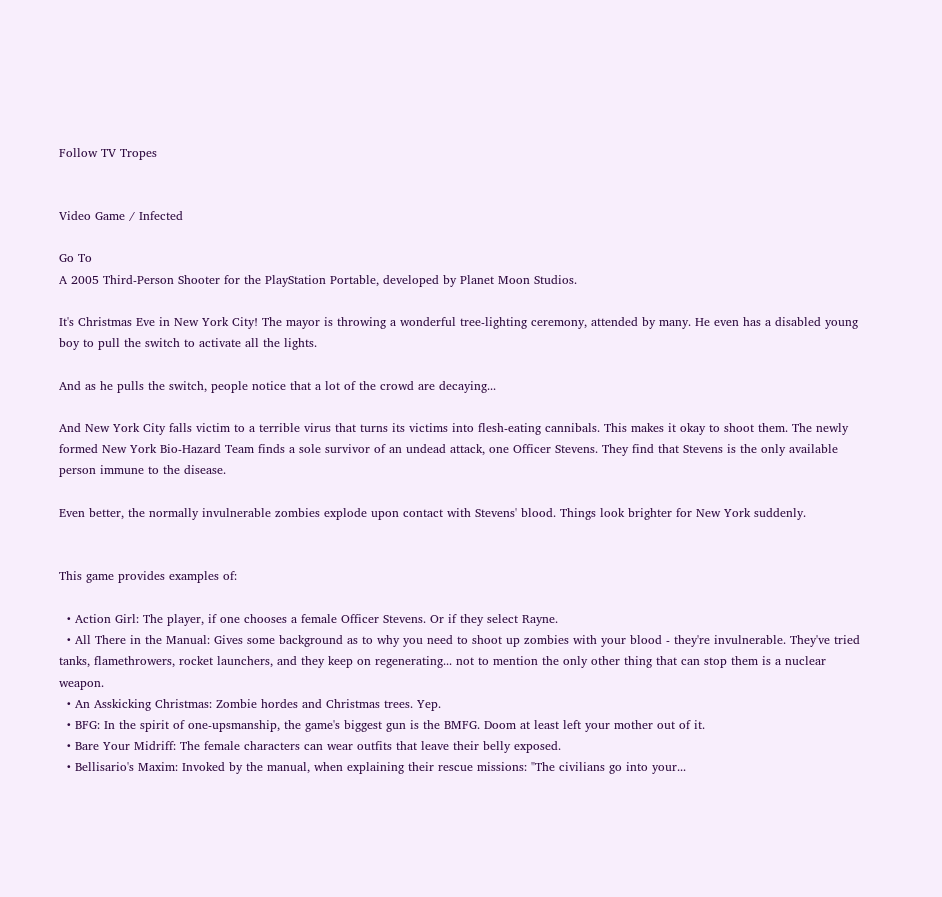Follow TV Tropes


Video Game / Infected

Go To
A 2005 Third-Person Shooter for the PlayStation Portable, developed by Planet Moon Studios.

It's Christmas Eve in New York City! The mayor is throwing a wonderful tree-lighting ceremony, attended by many. He even has a disabled young boy to pull the switch to activate all the lights.

And as he pulls the switch, people notice that a lot of the crowd are decaying...

And New York City falls victim to a terrible virus that turns its victims into flesh-eating cannibals. This makes it okay to shoot them. The newly formed New York Bio-Hazard Team finds a sole survivor of an undead attack, one Officer Stevens. They find that Stevens is the only available person immune to the disease.

Even better, the normally invulnerable zombies explode upon contact with Stevens' blood. Things look brighter for New York suddenly.


This game provides examples of:

  • Action Girl: The player, if one chooses a female Officer Stevens. Or if they select Rayne.
  • All There in the Manual: Gives some background as to why you need to shoot up zombies with your blood - they're invulnerable. They've tried tanks, flamethrowers, rocket launchers, and they keep on regenerating... not to mention the only other thing that can stop them is a nuclear weapon.
  • An Asskicking Christmas: Zombie hordes and Christmas trees. Yep.
  • BFG: In the spirit of one-upsmanship, the game's biggest gun is the BMFG. Doom at least left your mother out of it.
  • Bare Your Midriff: The female characters can wear outfits that leave their belly exposed.
  • Bellisario's Maxim: Invoked by the manual, when explaining their rescue missions: "The civilians go into your...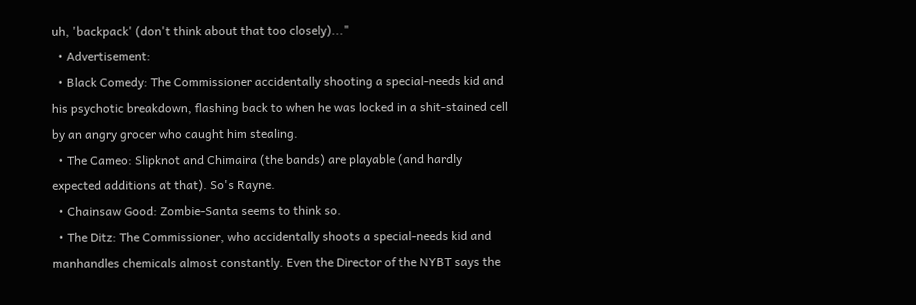uh, 'backpack' (don't think about that too closely)..."
  • Advertisement:
  • Black Comedy: The Commissioner accidentally shooting a special-needs kid and his psychotic breakdown, flashing back to when he was locked in a shit-stained cell by an angry grocer who caught him stealing.
  • The Cameo: Slipknot and Chimaira (the bands) are playable (and hardly expected additions at that). So's Rayne.
  • Chainsaw Good: Zombie-Santa seems to think so.
  • The Ditz: The Commissioner, who accidentally shoots a special-needs kid and manhandles chemicals almost constantly. Even the Director of the NYBT says the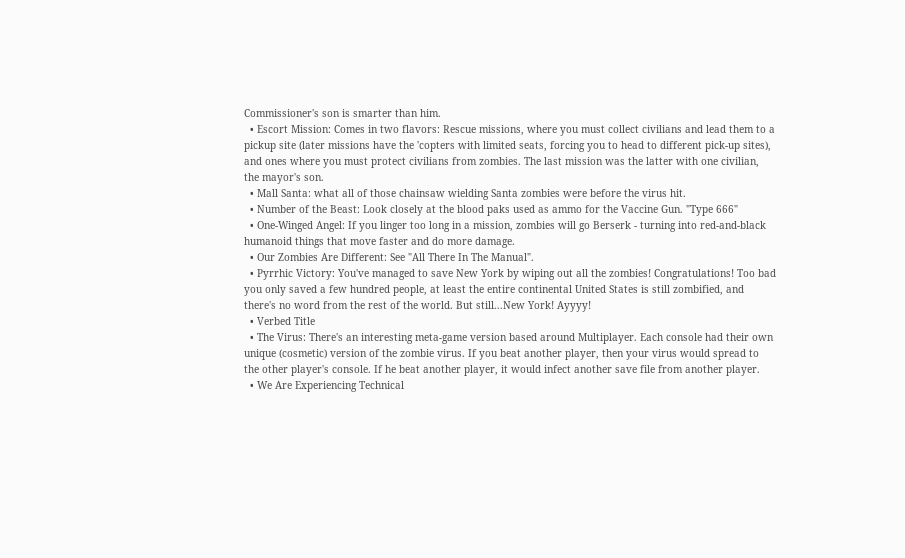Commissioner's son is smarter than him.
  • Escort Mission: Comes in two flavors: Rescue missions, where you must collect civilians and lead them to a pickup site (later missions have the 'copters with limited seats, forcing you to head to different pick-up sites), and ones where you must protect civilians from zombies. The last mission was the latter with one civilian, the mayor's son.
  • Mall Santa: what all of those chainsaw wielding Santa zombies were before the virus hit.
  • Number of the Beast: Look closely at the blood paks used as ammo for the Vaccine Gun. "Type 666"
  • One-Winged Angel: If you linger too long in a mission, zombies will go Berserk - turning into red-and-black humanoid things that move faster and do more damage.
  • Our Zombies Are Different: See "All There In The Manual".
  • Pyrrhic Victory: You've managed to save New York by wiping out all the zombies! Congratulations! Too bad you only saved a few hundred people, at least the entire continental United States is still zombified, and there's no word from the rest of the world. But still...New York! Ayyyy!
  • Verbed Title
  • The Virus: There's an interesting meta-game version based around Multiplayer. Each console had their own unique (cosmetic) version of the zombie virus. If you beat another player, then your virus would spread to the other player's console. If he beat another player, it would infect another save file from another player.
  • We Are Experiencing Technical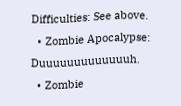Difficulties: See above.
  • Zombie Apocalypse: Duuuuuuuuuuuuuh.
  • Zombie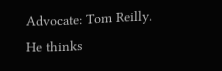Advocate: Tom Reilly. He thinks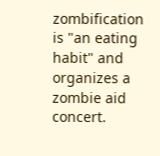zombification is "an eating habit" and organizes a zombie aid concert.